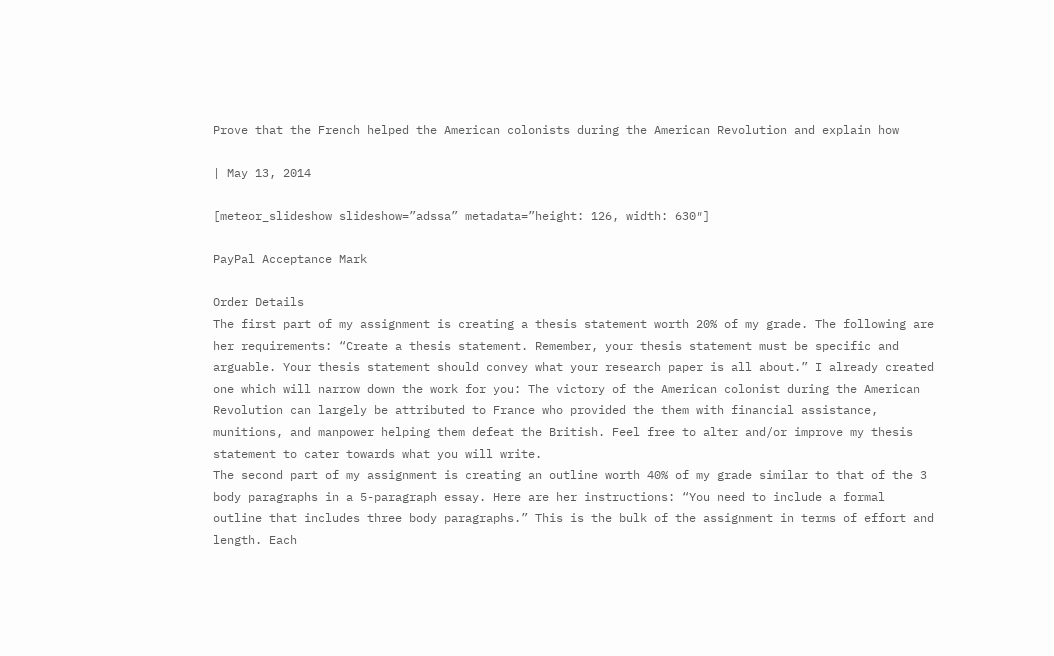Prove that the French helped the American colonists during the American Revolution and explain how

| May 13, 2014

[meteor_slideshow slideshow=”adssa” metadata=”height: 126, width: 630″]

PayPal Acceptance Mark

Order Details
The first part of my assignment is creating a thesis statement worth 20% of my grade. The following are her requirements: “Create a thesis statement. Remember, your thesis statement must be specific and arguable. Your thesis statement should convey what your research paper is all about.” I already created one which will narrow down the work for you: The victory of the American colonist during the American Revolution can largely be attributed to France who provided the them with financial assistance, munitions, and manpower helping them defeat the British. Feel free to alter and/or improve my thesis statement to cater towards what you will write.
The second part of my assignment is creating an outline worth 40% of my grade similar to that of the 3 body paragraphs in a 5-paragraph essay. Here are her instructions: “You need to include a formal outline that includes three body paragraphs.” This is the bulk of the assignment in terms of effort and length. Each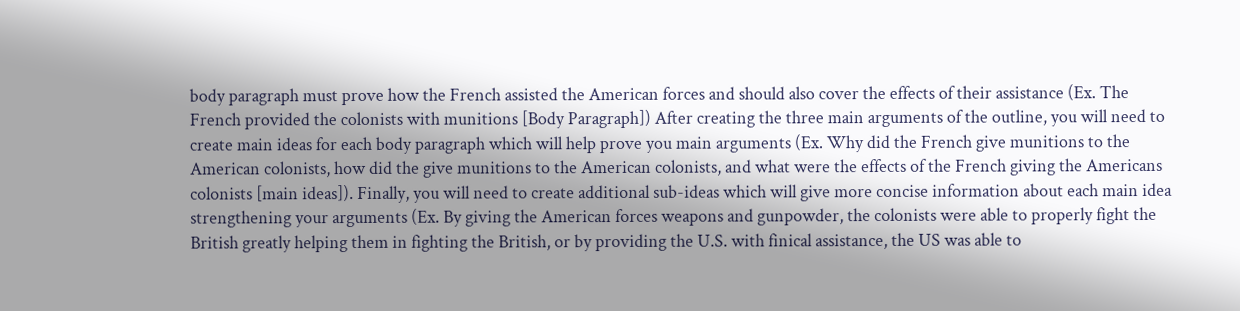body paragraph must prove how the French assisted the American forces and should also cover the effects of their assistance (Ex. The French provided the colonists with munitions [Body Paragraph]) After creating the three main arguments of the outline, you will need to create main ideas for each body paragraph which will help prove you main arguments (Ex. Why did the French give munitions to the American colonists, how did the give munitions to the American colonists, and what were the effects of the French giving the Americans colonists [main ideas]). Finally, you will need to create additional sub-ideas which will give more concise information about each main idea strengthening your arguments (Ex. By giving the American forces weapons and gunpowder, the colonists were able to properly fight the British greatly helping them in fighting the British, or by providing the U.S. with finical assistance, the US was able to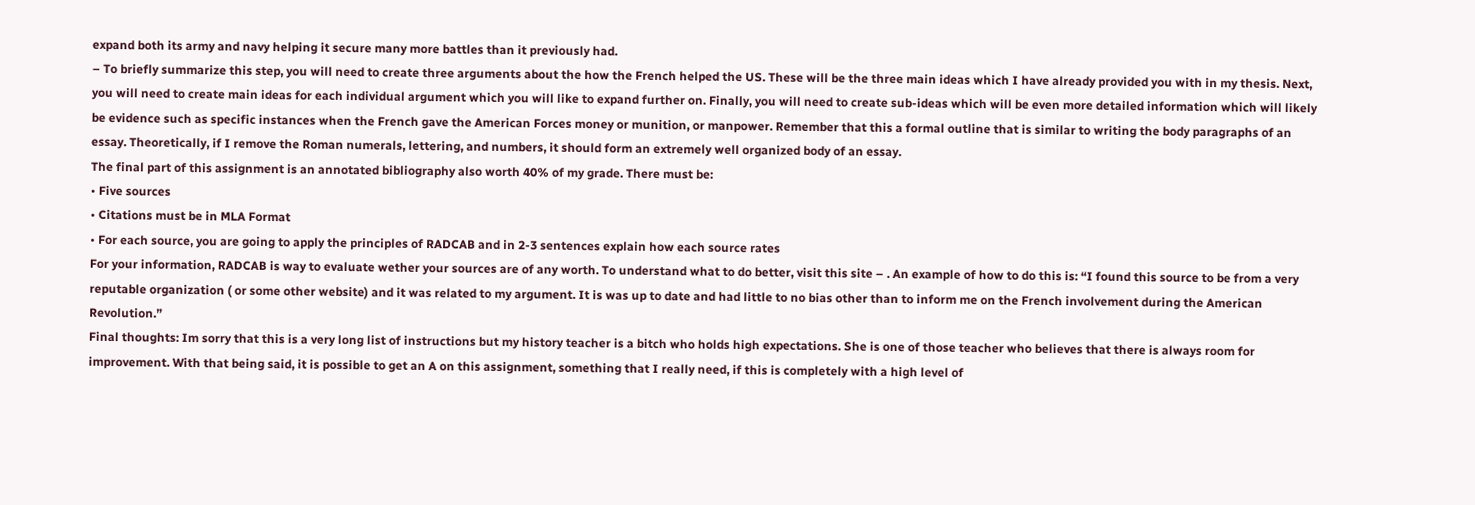expand both its army and navy helping it secure many more battles than it previously had.
– To briefly summarize this step, you will need to create three arguments about the how the French helped the US. These will be the three main ideas which I have already provided you with in my thesis. Next, you will need to create main ideas for each individual argument which you will like to expand further on. Finally, you will need to create sub-ideas which will be even more detailed information which will likely be evidence such as specific instances when the French gave the American Forces money or munition, or manpower. Remember that this a formal outline that is similar to writing the body paragraphs of an essay. Theoretically, if I remove the Roman numerals, lettering, and numbers, it should form an extremely well organized body of an essay.
The final part of this assignment is an annotated bibliography also worth 40% of my grade. There must be:
• Five sources
• Citations must be in MLA Format
• For each source, you are going to apply the principles of RADCAB and in 2-3 sentences explain how each source rates
For your information, RADCAB is way to evaluate wether your sources are of any worth. To understand what to do better, visit this site – . An example of how to do this is: “I found this source to be from a very reputable organization ( or some other website) and it was related to my argument. It is was up to date and had little to no bias other than to inform me on the French involvement during the American Revolution.”
Final thoughts: Im sorry that this is a very long list of instructions but my history teacher is a bitch who holds high expectations. She is one of those teacher who believes that there is always room for improvement. With that being said, it is possible to get an A on this assignment, something that I really need, if this is completely with a high level of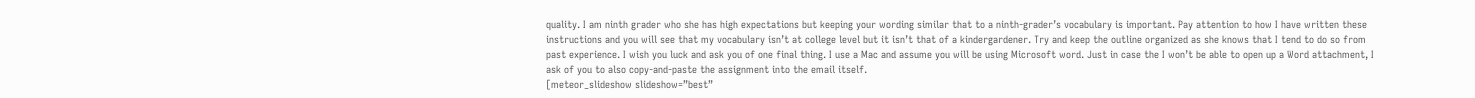quality. I am ninth grader who she has high expectations but keeping your wording similar that to a ninth-grader’s vocabulary is important. Pay attention to how I have written these instructions and you will see that my vocabulary isn’t at college level but it isn’t that of a kindergardener. Try and keep the outline organized as she knows that I tend to do so from past experience. I wish you luck and ask you of one final thing. I use a Mac and assume you will be using Microsoft word. Just in case the I won’t be able to open up a Word attachment, I ask of you to also copy-and-paste the assignment into the email itself.
[meteor_slideshow slideshow=”best”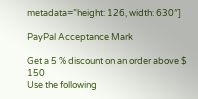metadata=”height: 126, width: 630″]

PayPal Acceptance Mark

Get a 5 % discount on an order above $ 150
Use the following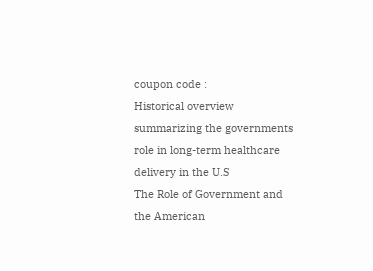coupon code :
Historical overview summarizing the governments role in long-term healthcare delivery in the U.S
The Role of Government and the American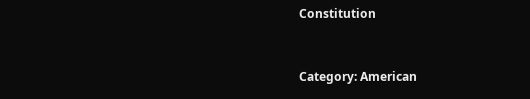Constitution


Category: American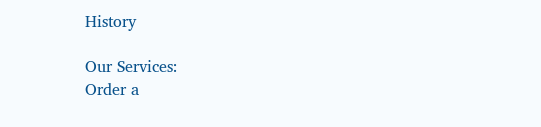History

Our Services:
Order a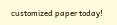customized paper today!